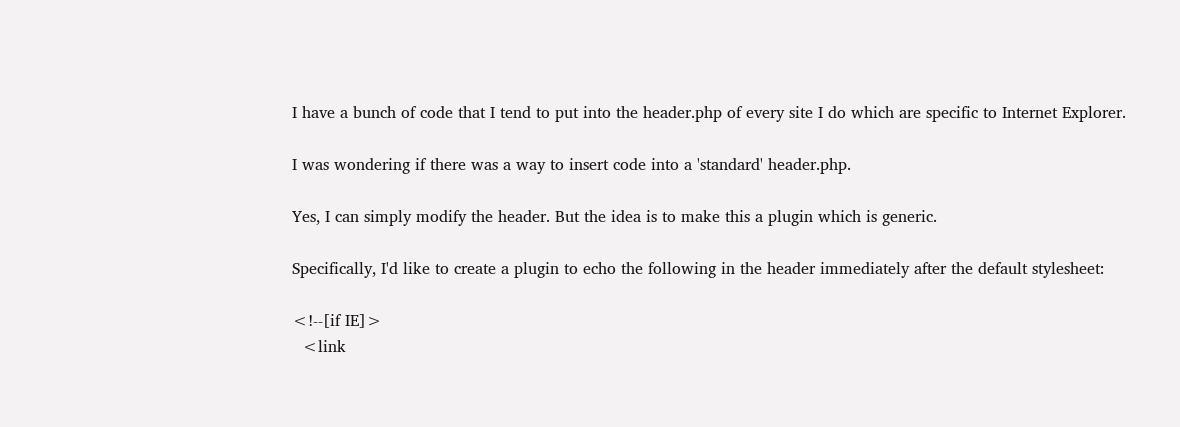I have a bunch of code that I tend to put into the header.php of every site I do which are specific to Internet Explorer.

I was wondering if there was a way to insert code into a 'standard' header.php.

Yes, I can simply modify the header. But the idea is to make this a plugin which is generic.

Specifically, I'd like to create a plugin to echo the following in the header immediately after the default stylesheet:

<!--[if IE]>
  <link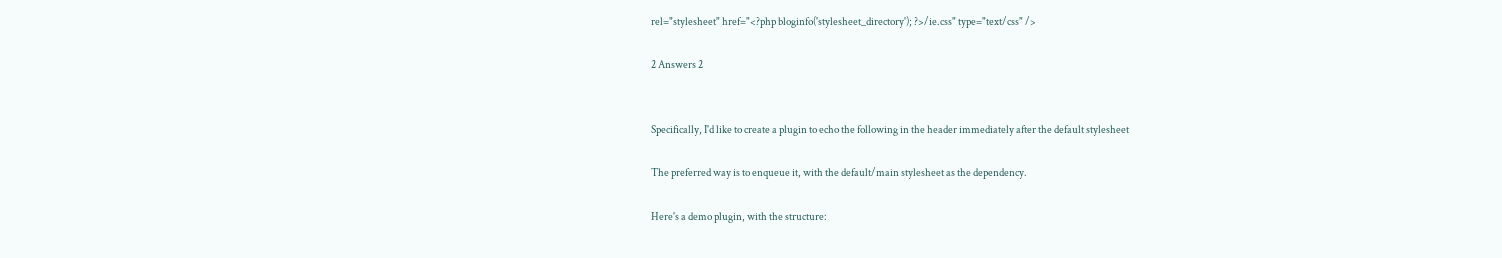rel="stylesheet" href="<?php bloginfo('stylesheet_directory'); ?>/ie.css" type="text/css" />

2 Answers 2


Specifically, I'd like to create a plugin to echo the following in the header immediately after the default stylesheet

The preferred way is to enqueue it, with the default/main stylesheet as the dependency.

Here's a demo plugin, with the structure: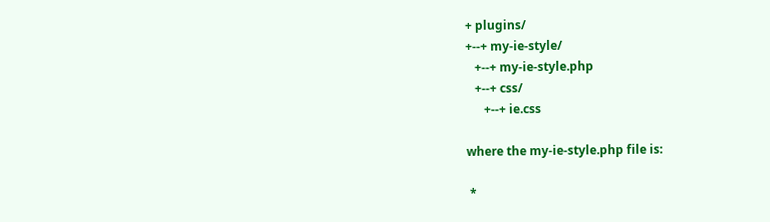+ plugins/
+--+ my-ie-style/
   +--+ my-ie-style.php
   +--+ css/
      +--+ ie.css

where the my-ie-style.php file is:

 *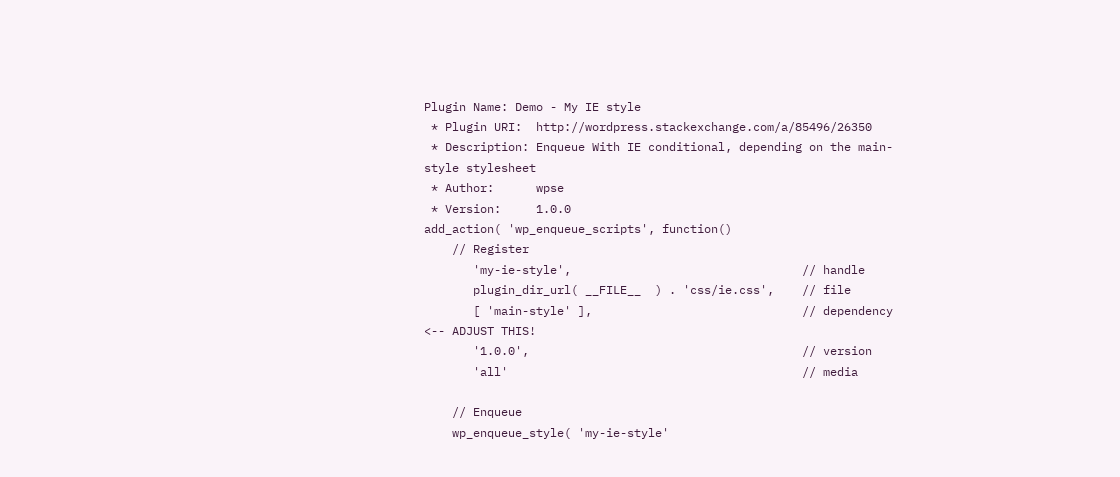Plugin Name: Demo - My IE style
 * Plugin URI:  http://wordpress.stackexchange.com/a/85496/26350
 * Description: Enqueue With IE conditional, depending on the main-style stylesheet
 * Author:      wpse
 * Version:     1.0.0
add_action( 'wp_enqueue_scripts', function()
    // Register
       'my-ie-style',                                 // handle
       plugin_dir_url( __FILE__  ) . 'css/ie.css',    // file
       [ 'main-style' ],                              // dependency    <-- ADJUST THIS!
       '1.0.0',                                       // version
       'all'                                          // media

    // Enqueue
    wp_enqueue_style( 'my-ie-style'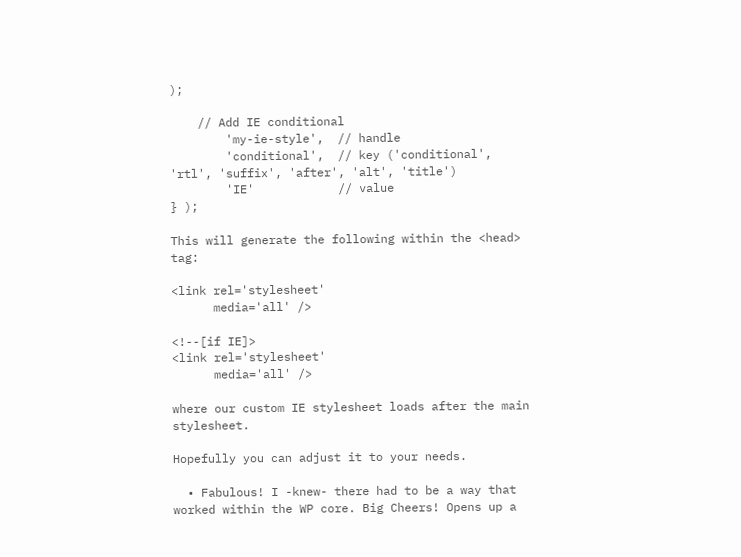);

    // Add IE conditional
        'my-ie-style',  // handle
        'conditional',  // key ('conditional', 'rtl', 'suffix', 'after', 'alt', 'title')
        'IE'            // value
} );

This will generate the following within the <head> tag:

<link rel='stylesheet'
      media='all' />

<!--[if IE]>
<link rel='stylesheet'
      media='all' />

where our custom IE stylesheet loads after the main stylesheet.

Hopefully you can adjust it to your needs.

  • Fabulous! I -knew- there had to be a way that worked within the WP core. Big Cheers! Opens up a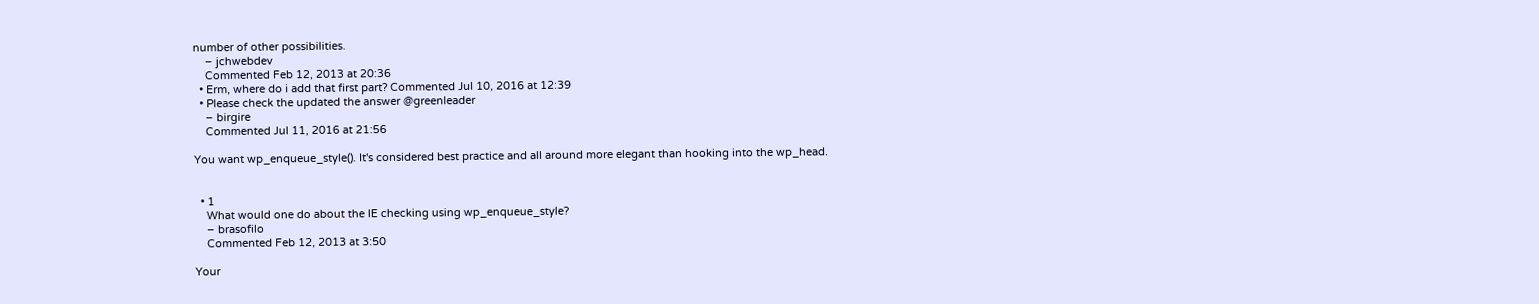number of other possibilities.
    – jchwebdev
    Commented Feb 12, 2013 at 20:36
  • Erm, where do i add that first part? Commented Jul 10, 2016 at 12:39
  • Please check the updated the answer @greenleader
    – birgire
    Commented Jul 11, 2016 at 21:56

You want wp_enqueue_style(). It's considered best practice and all around more elegant than hooking into the wp_head.


  • 1
    What would one do about the IE checking using wp_enqueue_style?
    – brasofilo
    Commented Feb 12, 2013 at 3:50

Your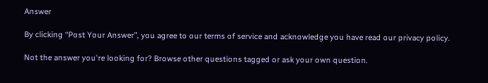Answer

By clicking “Post Your Answer”, you agree to our terms of service and acknowledge you have read our privacy policy.

Not the answer you're looking for? Browse other questions tagged or ask your own question.